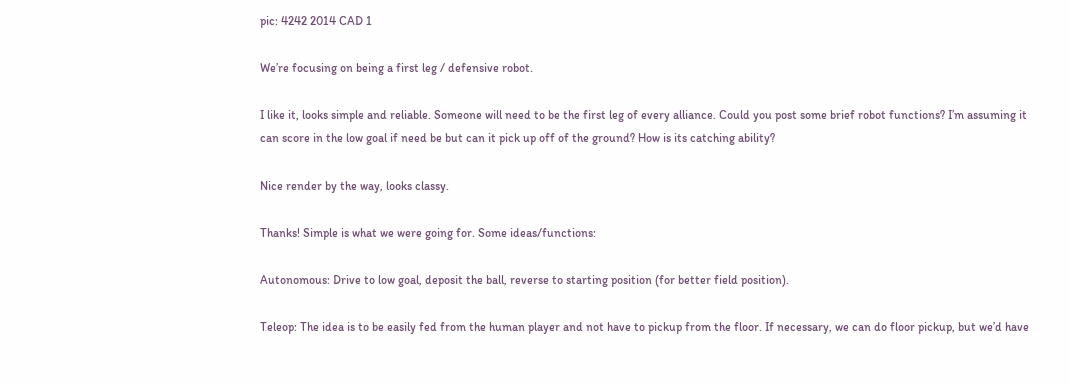pic: 4242 2014 CAD 1

We’re focusing on being a first leg / defensive robot.

I like it, looks simple and reliable. Someone will need to be the first leg of every alliance. Could you post some brief robot functions? I’m assuming it can score in the low goal if need be but can it pick up off of the ground? How is its catching ability?

Nice render by the way, looks classy.

Thanks! Simple is what we were going for. Some ideas/functions:

Autonomous: Drive to low goal, deposit the ball, reverse to starting position (for better field position).

Teleop: The idea is to be easily fed from the human player and not have to pickup from the floor. If necessary, we can do floor pickup, but we’d have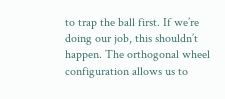to trap the ball first. If we’re doing our job, this shouldn’t happen. The orthogonal wheel configuration allows us to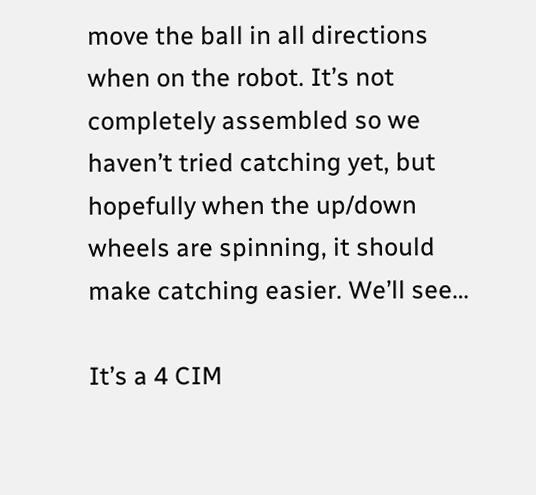move the ball in all directions when on the robot. It’s not completely assembled so we haven’t tried catching yet, but hopefully when the up/down wheels are spinning, it should make catching easier. We’ll see…

It’s a 4 CIM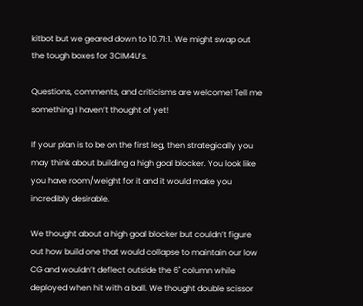kitbot but we geared down to 10.71:1. We might swap out the tough boxes for 3CIM4U’s.

Questions, comments, and criticisms are welcome! Tell me something I haven’t thought of yet!

If your plan is to be on the first leg, then strategically you may think about building a high goal blocker. You look like you have room/weight for it and it would make you incredibly desirable.

We thought about a high goal blocker but couldn’t figure out how build one that would collapse to maintain our low CG and wouldn’t deflect outside the 6" column while deployed when hit with a ball. We thought double scissor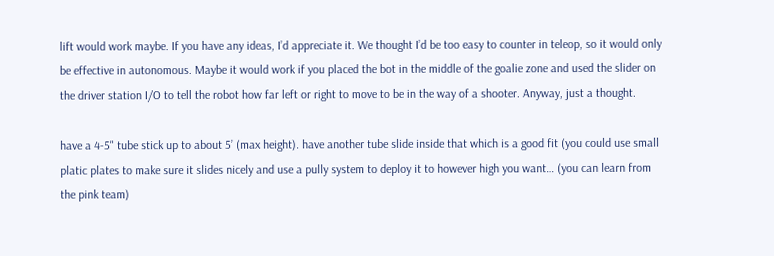lift would work maybe. If you have any ideas, I’d appreciate it. We thought I’d be too easy to counter in teleop, so it would only be effective in autonomous. Maybe it would work if you placed the bot in the middle of the goalie zone and used the slider on the driver station I/O to tell the robot how far left or right to move to be in the way of a shooter. Anyway, just a thought.

have a 4-5" tube stick up to about 5’ (max height). have another tube slide inside that which is a good fit (you could use small platic plates to make sure it slides nicely and use a pully system to deploy it to however high you want… (you can learn from the pink team)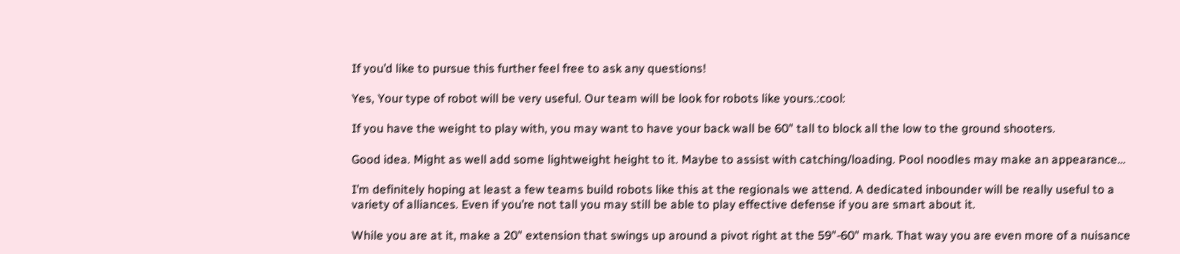If you’d like to pursue this further feel free to ask any questions!

Yes, Your type of robot will be very useful. Our team will be look for robots like yours.:cool:

If you have the weight to play with, you may want to have your back wall be 60" tall to block all the low to the ground shooters.

Good idea. Might as well add some lightweight height to it. Maybe to assist with catching/loading. Pool noodles may make an appearance…

I’m definitely hoping at least a few teams build robots like this at the regionals we attend. A dedicated inbounder will be really useful to a variety of alliances. Even if you’re not tall you may still be able to play effective defense if you are smart about it.

While you are at it, make a 20" extension that swings up around a pivot right at the 59"-60" mark. That way you are even more of a nuisance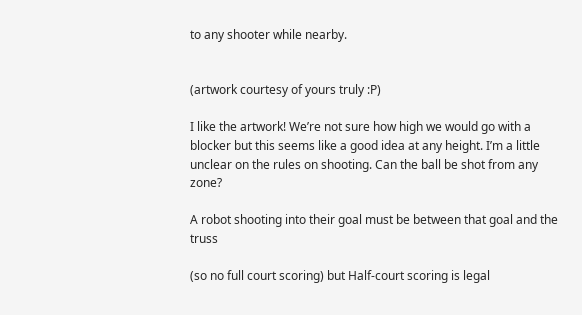to any shooter while nearby.


(artwork courtesy of yours truly :P)

I like the artwork! We’re not sure how high we would go with a blocker but this seems like a good idea at any height. I’m a little unclear on the rules on shooting. Can the ball be shot from any zone?

A robot shooting into their goal must be between that goal and the truss

(so no full court scoring) but Half-court scoring is legal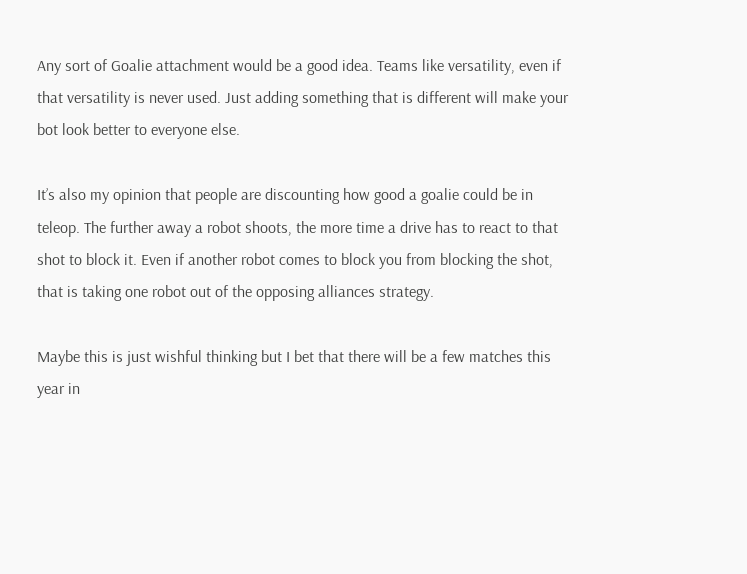Any sort of Goalie attachment would be a good idea. Teams like versatility, even if that versatility is never used. Just adding something that is different will make your bot look better to everyone else.

It’s also my opinion that people are discounting how good a goalie could be in teleop. The further away a robot shoots, the more time a drive has to react to that shot to block it. Even if another robot comes to block you from blocking the shot, that is taking one robot out of the opposing alliances strategy.

Maybe this is just wishful thinking but I bet that there will be a few matches this year in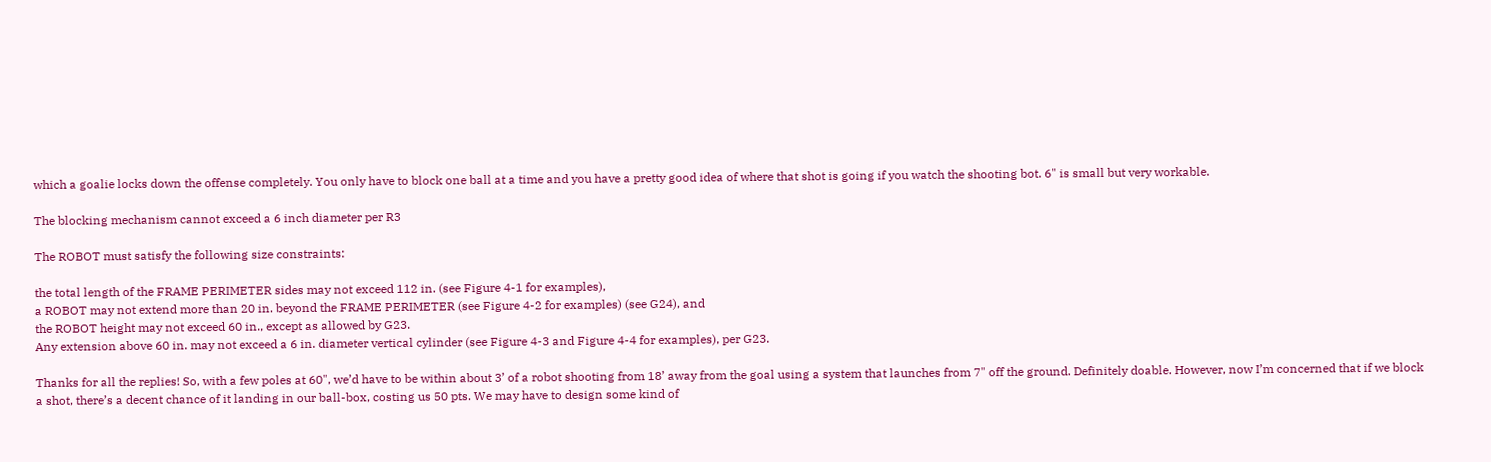which a goalie locks down the offense completely. You only have to block one ball at a time and you have a pretty good idea of where that shot is going if you watch the shooting bot. 6" is small but very workable.

The blocking mechanism cannot exceed a 6 inch diameter per R3

The ROBOT must satisfy the following size constraints:

the total length of the FRAME PERIMETER sides may not exceed 112 in. (see Figure 4-1 for examples),
a ROBOT may not extend more than 20 in. beyond the FRAME PERIMETER (see Figure 4-2 for examples) (see G24), and
the ROBOT height may not exceed 60 in., except as allowed by G23.
Any extension above 60 in. may not exceed a 6 in. diameter vertical cylinder (see Figure 4-3 and Figure 4-4 for examples), per G23.

Thanks for all the replies! So, with a few poles at 60", we’d have to be within about 3’ of a robot shooting from 18’ away from the goal using a system that launches from 7" off the ground. Definitely doable. However, now I’m concerned that if we block a shot, there’s a decent chance of it landing in our ball-box, costing us 50 pts. We may have to design some kind of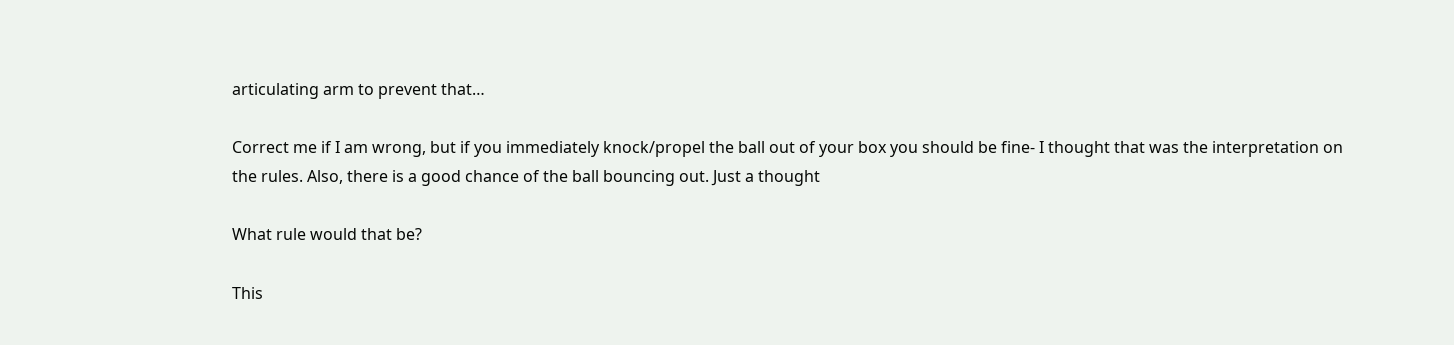articulating arm to prevent that…

Correct me if I am wrong, but if you immediately knock/propel the ball out of your box you should be fine- I thought that was the interpretation on the rules. Also, there is a good chance of the ball bouncing out. Just a thought

What rule would that be?

This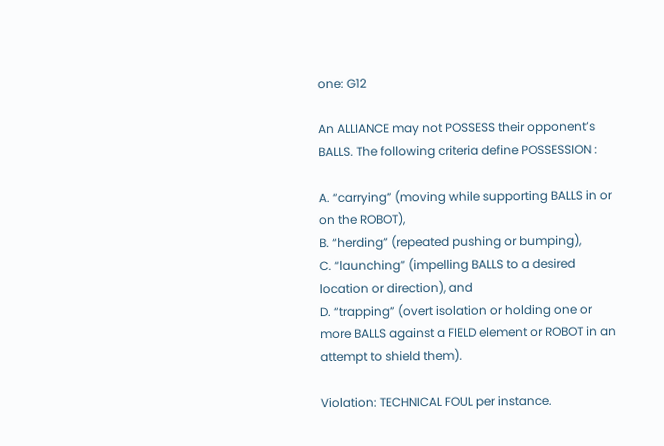one: G12

An ALLIANCE may not POSSESS their opponent’s BALLS. The following criteria define POSSESSION :

A. “carrying” (moving while supporting BALLS in or on the ROBOT),
B. “herding” (repeated pushing or bumping),
C. “launching” (impelling BALLS to a desired location or direction), and
D. “trapping” (overt isolation or holding one or more BALLS against a FIELD element or ROBOT in an attempt to shield them).

Violation: TECHNICAL FOUL per instance.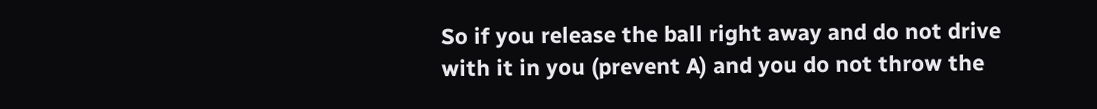So if you release the ball right away and do not drive with it in you (prevent A) and you do not throw the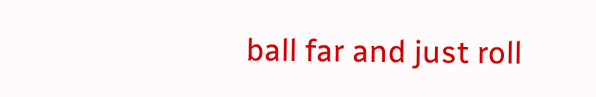ball far and just roll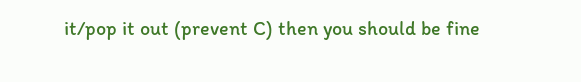it/pop it out (prevent C) then you should be fine